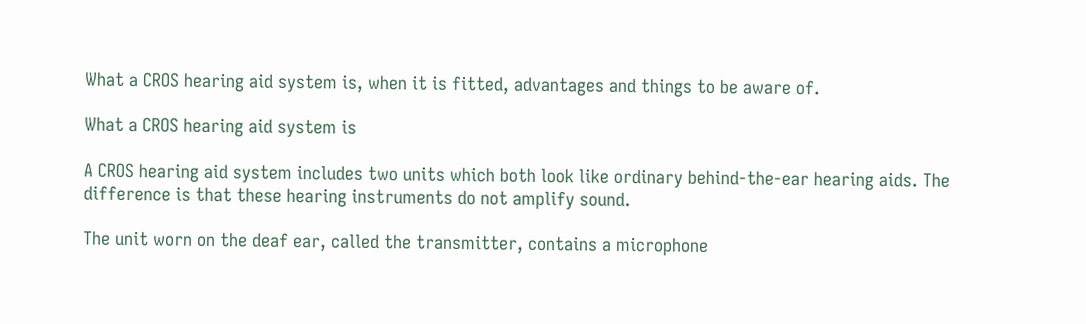What a CROS hearing aid system is, when it is fitted, advantages and things to be aware of.

What a CROS hearing aid system is

A CROS hearing aid system includes two units which both look like ordinary behind-the-ear hearing aids. The difference is that these hearing instruments do not amplify sound.

The unit worn on the deaf ear, called the transmitter, contains a microphone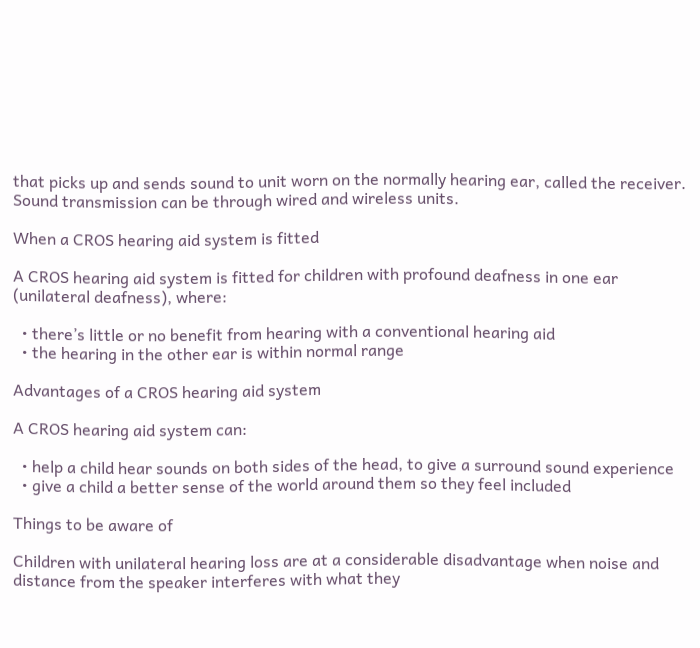that picks up and sends sound to unit worn on the normally hearing ear, called the receiver. Sound transmission can be through wired and wireless units.

When a CROS hearing aid system is fitted

A CROS hearing aid system is fitted for children with profound deafness in one ear (unilateral deafness), where:

  • there’s little or no benefit from hearing with a conventional hearing aid
  • the hearing in the other ear is within normal range

Advantages of a CROS hearing aid system

A CROS hearing aid system can:

  • help a child hear sounds on both sides of the head, to give a surround sound experience
  • give a child a better sense of the world around them so they feel included

Things to be aware of

Children with unilateral hearing loss are at a considerable disadvantage when noise and distance from the speaker interferes with what they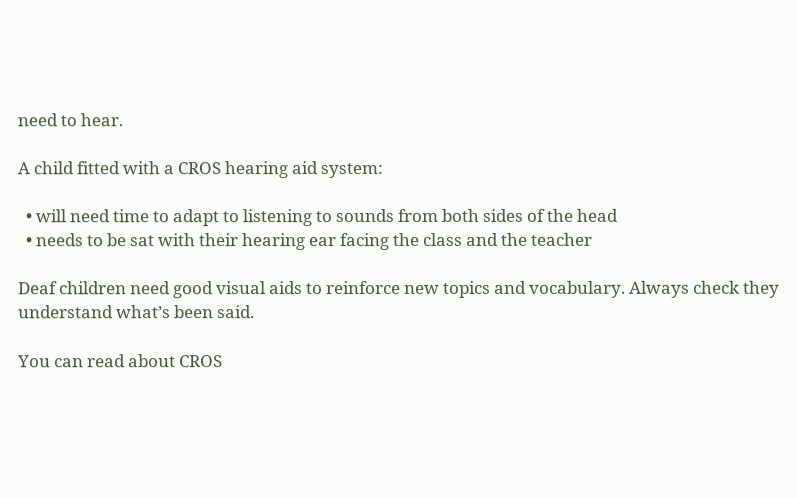need to hear.

A child fitted with a CROS hearing aid system:

  • will need time to adapt to listening to sounds from both sides of the head
  • needs to be sat with their hearing ear facing the class and the teacher

Deaf children need good visual aids to reinforce new topics and vocabulary. Always check they understand what’s been said.

You can read about CROS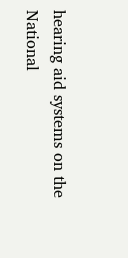hearing aid systems on the National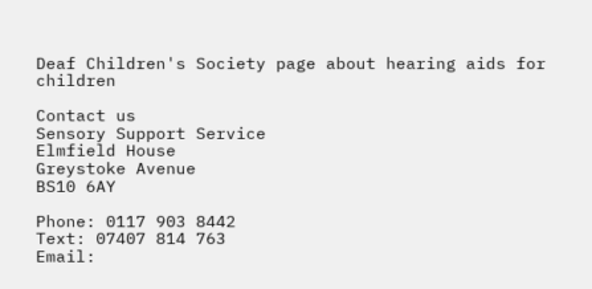Deaf Children's Society page about hearing aids for children

Contact us
Sensory Support Service
Elmfield House
Greystoke Avenue
BS10 6AY

Phone: 0117 903 8442
Text: 07407 814 763
Email: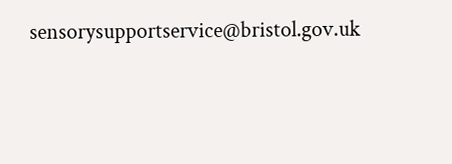sensorysupportservice@bristol.gov.uk